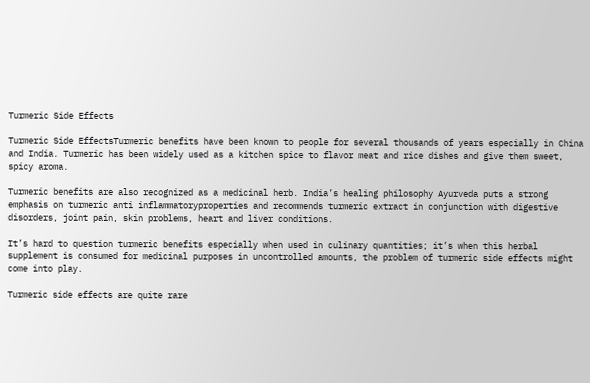Turmeric Side Effects

Turmeric Side EffectsTurmeric benefits have been known to people for several thousands of years especially in China and India. Turmeric has been widely used as a kitchen spice to flavor meat and rice dishes and give them sweet, spicy aroma.

Turmeric benefits are also recognized as a medicinal herb. India’s healing philosophy Ayurveda puts a strong emphasis on turmeric anti inflammatoryproperties and recommends turmeric extract in conjunction with digestive disorders, joint pain, skin problems, heart and liver conditions.

It’s hard to question turmeric benefits especially when used in culinary quantities; it’s when this herbal supplement is consumed for medicinal purposes in uncontrolled amounts, the problem of turmeric side effects might come into play.

Turmeric side effects are quite rare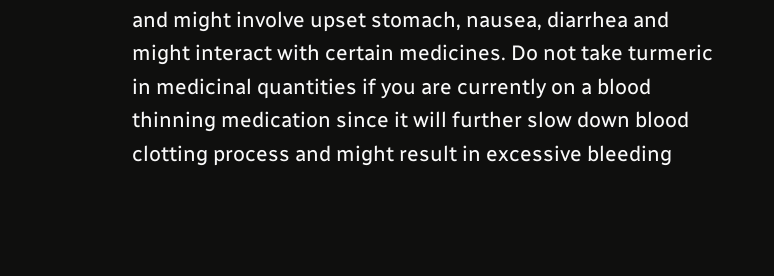and might involve upset stomach, nausea, diarrhea and might interact with certain medicines. Do not take turmeric in medicinal quantities if you are currently on a blood thinning medication since it will further slow down blood clotting process and might result in excessive bleeding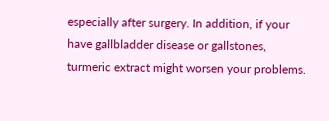especially after surgery. In addition, if your have gallbladder disease or gallstones, turmeric extract might worsen your problems.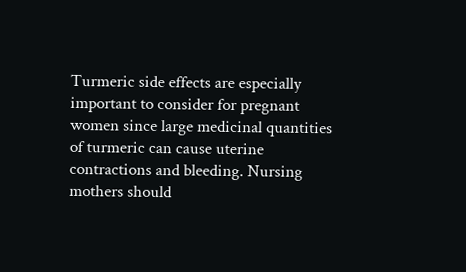Turmeric side effects are especially important to consider for pregnant women since large medicinal quantities of turmeric can cause uterine contractions and bleeding. Nursing mothers should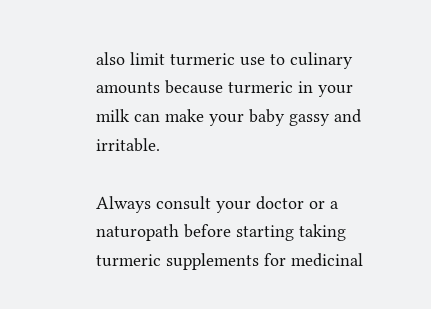also limit turmeric use to culinary amounts because turmeric in your milk can make your baby gassy and irritable.

Always consult your doctor or a naturopath before starting taking turmeric supplements for medicinal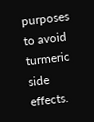purposes to avoid turmeric side effects.